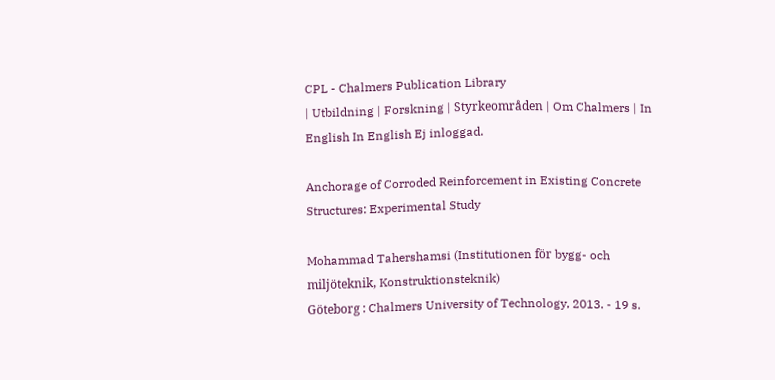CPL - Chalmers Publication Library
| Utbildning | Forskning | Styrkeområden | Om Chalmers | In English In English Ej inloggad.

Anchorage of Corroded Reinforcement in Existing Concrete Structures: Experimental Study

Mohammad Tahershamsi (Institutionen för bygg- och miljöteknik, Konstruktionsteknik)
Göteborg : Chalmers University of Technology, 2013. - 19 s.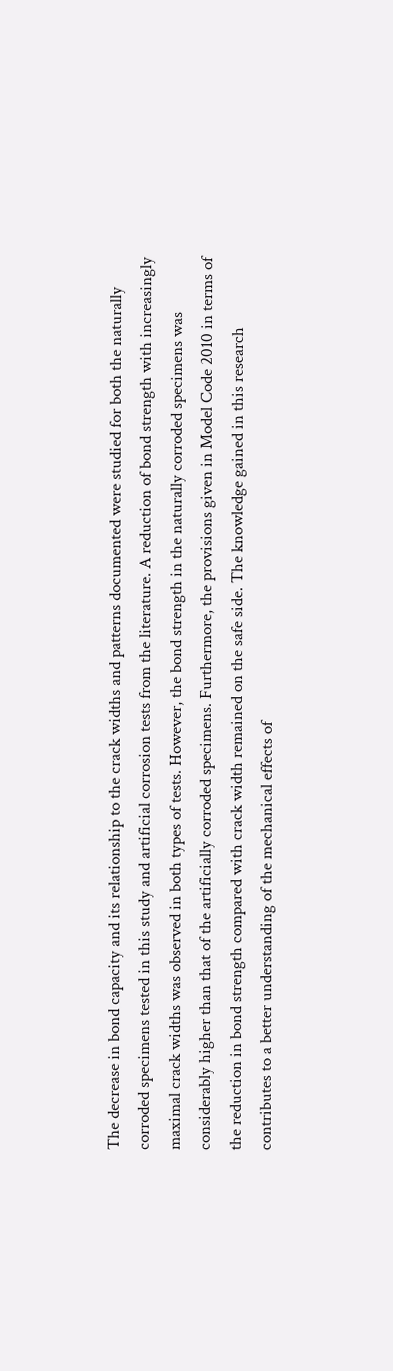The decrease in bond capacity and its relationship to the crack widths and patterns documented were studied for both the naturally corroded specimens tested in this study and artificial corrosion tests from the literature. A reduction of bond strength with increasingly maximal crack widths was observed in both types of tests. However, the bond strength in the naturally corroded specimens was considerably higher than that of the artificially corroded specimens. Furthermore, the provisions given in Model Code 2010 in terms of the reduction in bond strength compared with crack width remained on the safe side. The knowledge gained in this research contributes to a better understanding of the mechanical effects of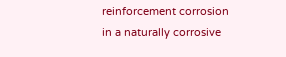reinforcement corrosion in a naturally corrosive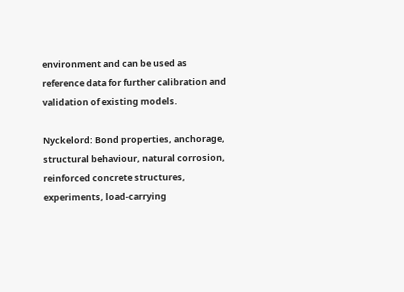environment and can be used as reference data for further calibration and validation of existing models.

Nyckelord: Bond properties, anchorage, structural behaviour, natural corrosion, reinforced concrete structures, experiments, load-carrying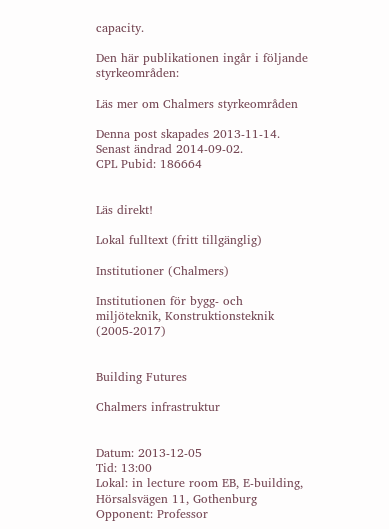capacity.

Den här publikationen ingår i följande styrkeområden:

Läs mer om Chalmers styrkeområden

Denna post skapades 2013-11-14. Senast ändrad 2014-09-02.
CPL Pubid: 186664


Läs direkt!

Lokal fulltext (fritt tillgänglig)

Institutioner (Chalmers)

Institutionen för bygg- och miljöteknik, Konstruktionsteknik (2005-2017)


Building Futures

Chalmers infrastruktur


Datum: 2013-12-05
Tid: 13:00
Lokal: in lecture room EB, E-building, Hörsalsvägen 11, Gothenburg
Opponent: Professor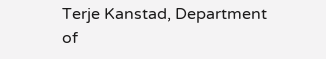Terje Kanstad, Department of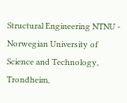Structural Engineering NTNU - Norwegian University of Science and Technology, Trondheim,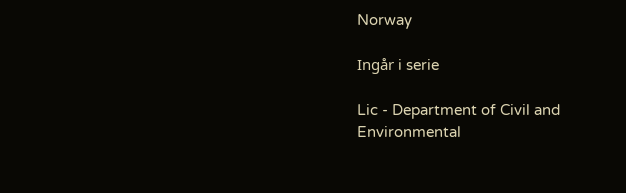Norway

Ingår i serie

Lic - Department of Civil and Environmental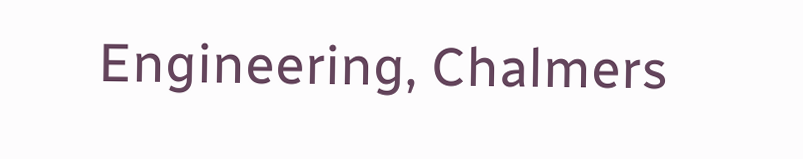Engineering, Chalmers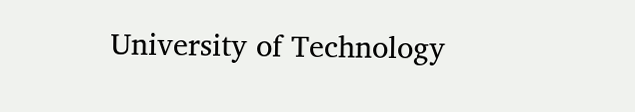University of Technology